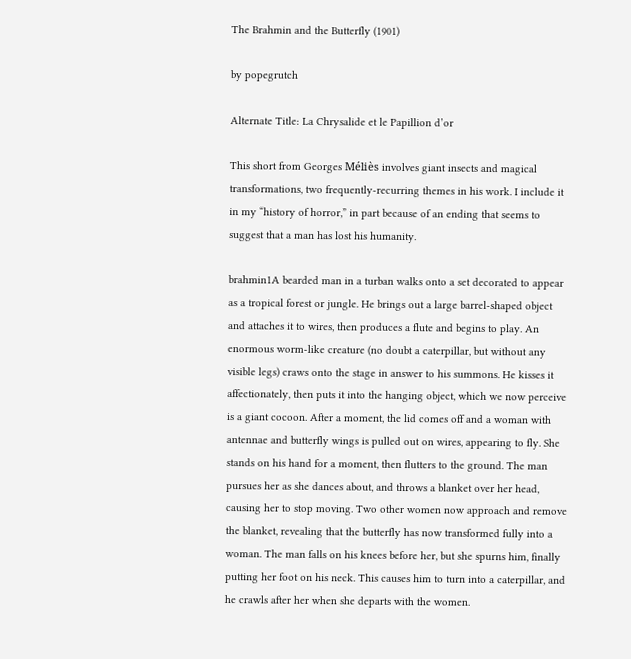The Brahmin and the Butterfly (1901)

by popegrutch

Alternate Title: La Chrysalide et le Papillion d’or

This short from Georges Méliès involves giant insects and magical transformations, two frequently-recurring themes in his work. I include it in my “history of horror,” in part because of an ending that seems to suggest that a man has lost his humanity.

brahmin1A bearded man in a turban walks onto a set decorated to appear as a tropical forest or jungle. He brings out a large barrel-shaped object and attaches it to wires, then produces a flute and begins to play. An enormous worm-like creature (no doubt a caterpillar, but without any visible legs) craws onto the stage in answer to his summons. He kisses it affectionately, then puts it into the hanging object, which we now perceive is a giant cocoon. After a moment, the lid comes off and a woman with antennae and butterfly wings is pulled out on wires, appearing to fly. She stands on his hand for a moment, then flutters to the ground. The man pursues her as she dances about, and throws a blanket over her head, causing her to stop moving. Two other women now approach and remove the blanket, revealing that the butterfly has now transformed fully into a woman. The man falls on his knees before her, but she spurns him, finally putting her foot on his neck. This causes him to turn into a caterpillar, and he crawls after her when she departs with the women.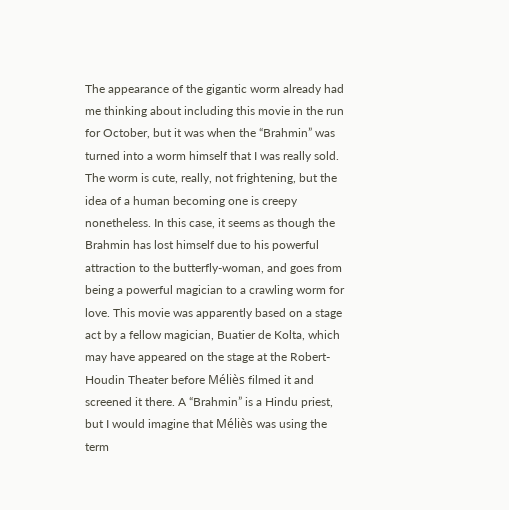The appearance of the gigantic worm already had me thinking about including this movie in the run for October, but it was when the “Brahmin” was turned into a worm himself that I was really sold. The worm is cute, really, not frightening, but the idea of a human becoming one is creepy nonetheless. In this case, it seems as though the Brahmin has lost himself due to his powerful attraction to the butterfly-woman, and goes from being a powerful magician to a crawling worm for love. This movie was apparently based on a stage act by a fellow magician, Buatier de Kolta, which may have appeared on the stage at the Robert-Houdin Theater before Méliès filmed it and screened it there. A “Brahmin” is a Hindu priest, but I would imagine that Méliès was using the term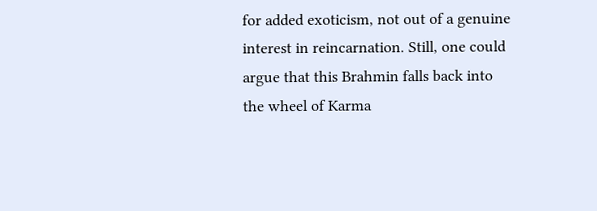for added exoticism, not out of a genuine interest in reincarnation. Still, one could argue that this Brahmin falls back into the wheel of Karma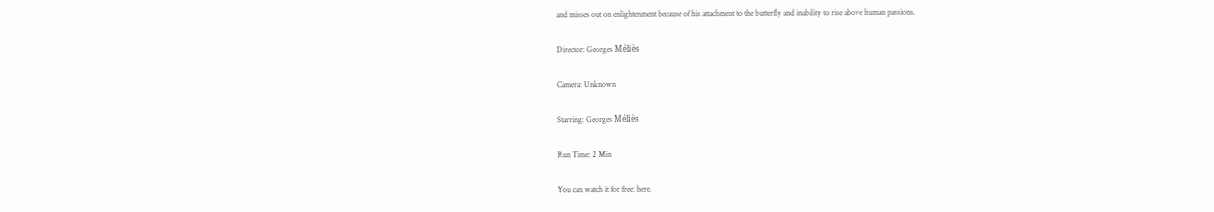and misses out on enlightenment because of his attachment to the butterfly and inability to rise above human passions.

Director: Georges Méliès

Camera: Unknown

Starring: Georges Méliès

Run Time: 2 Min

You can watch it for free: here.